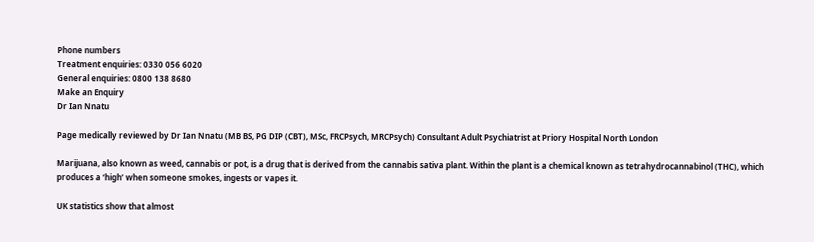Phone numbers
Treatment enquiries: 0330 056 6020
General enquiries: 0800 138 8680
Make an Enquiry
Dr Ian Nnatu

Page medically reviewed by Dr Ian Nnatu (MB BS, PG DIP (CBT), MSc, FRCPsych, MRCPsych) Consultant Adult Psychiatrist at Priory Hospital North London

Marijuana, also known as weed, cannabis or pot, is a drug that is derived from the cannabis sativa plant. Within the plant is a chemical known as tetrahydrocannabinol (THC), which produces a ‘high’ when someone smokes, ingests or vapes it.

UK statistics show that almost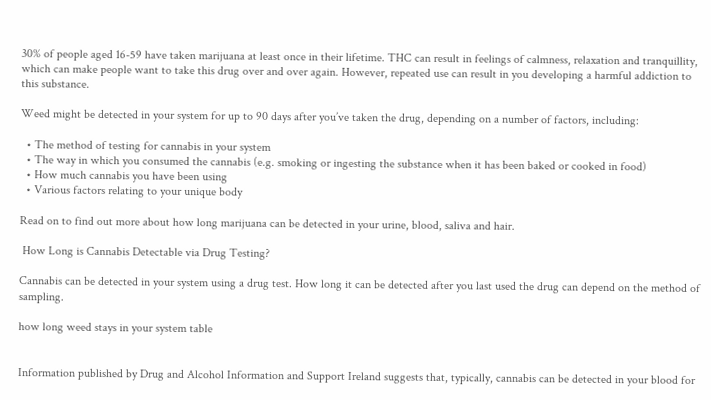30% of people aged 16-59 have taken marijuana at least once in their lifetime. THC can result in feelings of calmness, relaxation and tranquillity, which can make people want to take this drug over and over again. However, repeated use can result in you developing a harmful addiction to this substance.

Weed might be detected in your system for up to 90 days after you’ve taken the drug, depending on a number of factors, including:

  • The method of testing for cannabis in your system
  • The way in which you consumed the cannabis (e.g. smoking or ingesting the substance when it has been baked or cooked in food)
  • How much cannabis you have been using
  • Various factors relating to your unique body

Read on to find out more about how long marijuana can be detected in your urine, blood, saliva and hair.

 How Long is Cannabis Detectable via Drug Testing?

Cannabis can be detected in your system using a drug test. How long it can be detected after you last used the drug can depend on the method of sampling.

how long weed stays in your system table


Information published by Drug and Alcohol Information and Support Ireland suggests that, typically, cannabis can be detected in your blood for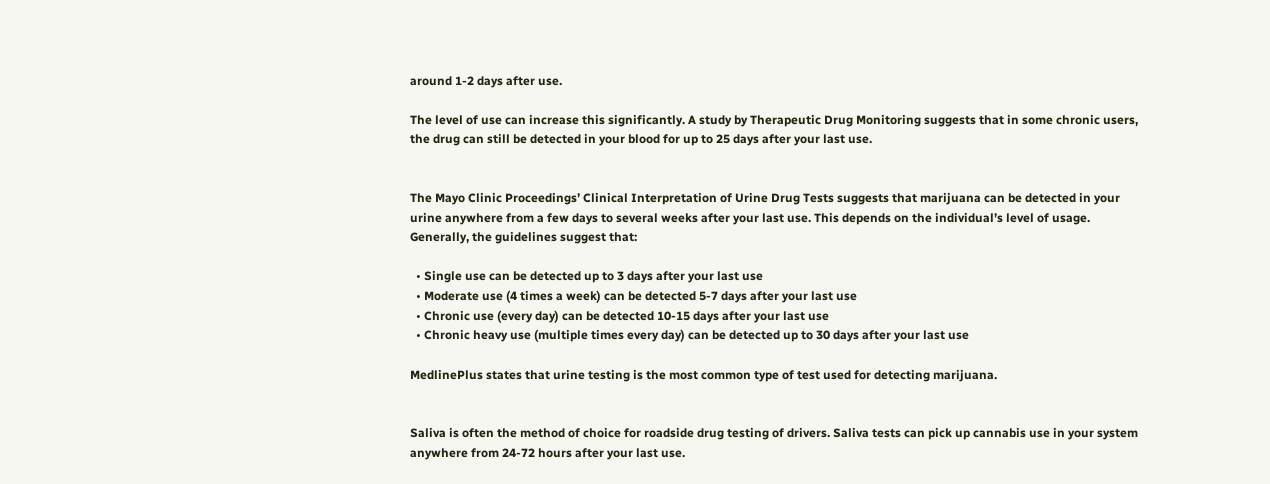around 1-2 days after use.

The level of use can increase this significantly. A study by Therapeutic Drug Monitoring suggests that in some chronic users, the drug can still be detected in your blood for up to 25 days after your last use.


The Mayo Clinic Proceedings’ Clinical Interpretation of Urine Drug Tests suggests that marijuana can be detected in your urine anywhere from a few days to several weeks after your last use. This depends on the individual’s level of usage. Generally, the guidelines suggest that:

  • Single use can be detected up to 3 days after your last use
  • Moderate use (4 times a week) can be detected 5-7 days after your last use
  • Chronic use (every day) can be detected 10-15 days after your last use
  • Chronic heavy use (multiple times every day) can be detected up to 30 days after your last use

MedlinePlus states that urine testing is the most common type of test used for detecting marijuana.


Saliva is often the method of choice for roadside drug testing of drivers. Saliva tests can pick up cannabis use in your system anywhere from 24-72 hours after your last use.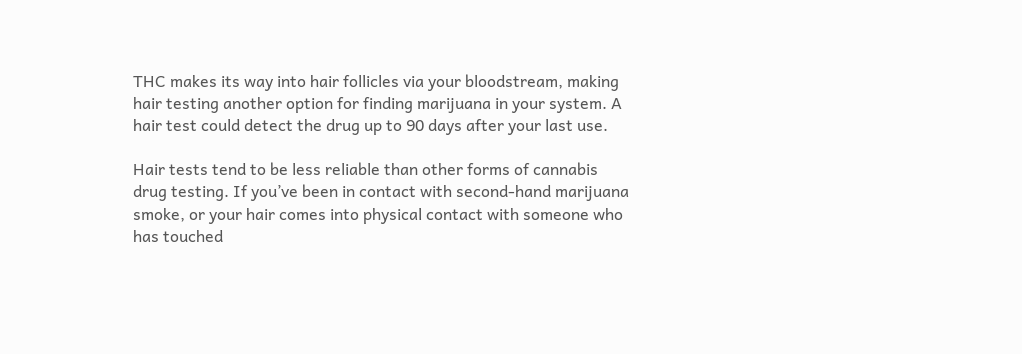THC makes its way into hair follicles via your bloodstream, making hair testing another option for finding marijuana in your system. A hair test could detect the drug up to 90 days after your last use.

Hair tests tend to be less reliable than other forms of cannabis drug testing. If you’ve been in contact with second-hand marijuana smoke, or your hair comes into physical contact with someone who has touched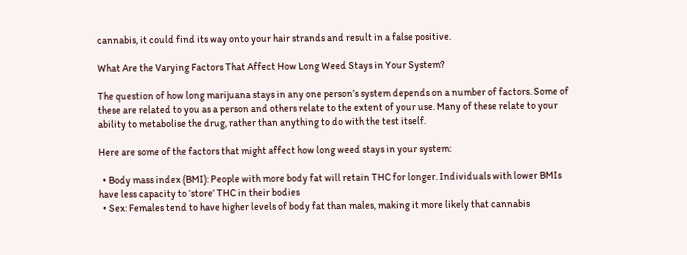cannabis, it could find its way onto your hair strands and result in a false positive.

What Are the Varying Factors That Affect How Long Weed Stays in Your System?

The question of how long marijuana stays in any one person’s system depends on a number of factors. Some of these are related to you as a person and others relate to the extent of your use. Many of these relate to your ability to metabolise the drug, rather than anything to do with the test itself.

Here are some of the factors that might affect how long weed stays in your system:

  • Body mass index (BMI): People with more body fat will retain THC for longer. Individuals with lower BMIs have less capacity to ‘store’ THC in their bodies
  • Sex: Females tend to have higher levels of body fat than males, making it more likely that cannabis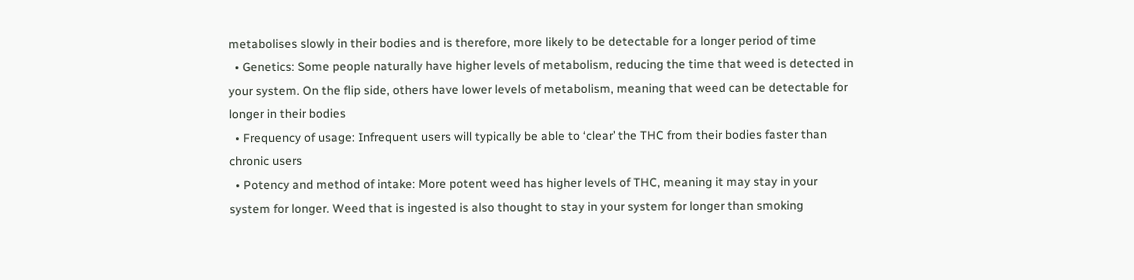metabolises slowly in their bodies and is therefore, more likely to be detectable for a longer period of time
  • Genetics: Some people naturally have higher levels of metabolism, reducing the time that weed is detected in your system. On the flip side, others have lower levels of metabolism, meaning that weed can be detectable for longer in their bodies
  • Frequency of usage: Infrequent users will typically be able to ‘clear’ the THC from their bodies faster than chronic users
  • Potency and method of intake: More potent weed has higher levels of THC, meaning it may stay in your system for longer. Weed that is ingested is also thought to stay in your system for longer than smoking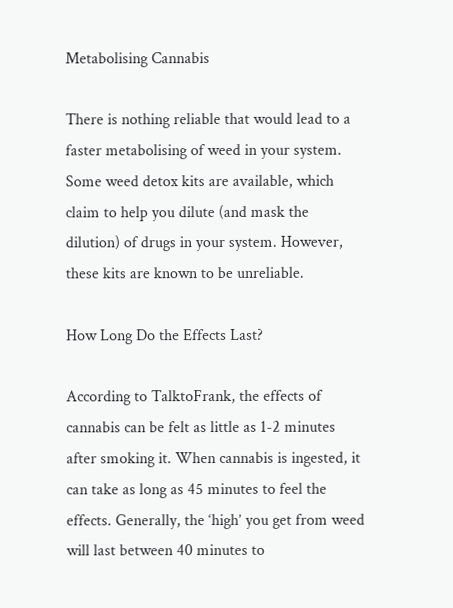Metabolising Cannabis

There is nothing reliable that would lead to a faster metabolising of weed in your system. Some weed detox kits are available, which claim to help you dilute (and mask the dilution) of drugs in your system. However, these kits are known to be unreliable.

How Long Do the Effects Last?

According to TalktoFrank, the effects of cannabis can be felt as little as 1-2 minutes after smoking it. When cannabis is ingested, it can take as long as 45 minutes to feel the effects. Generally, the ‘high’ you get from weed will last between 40 minutes to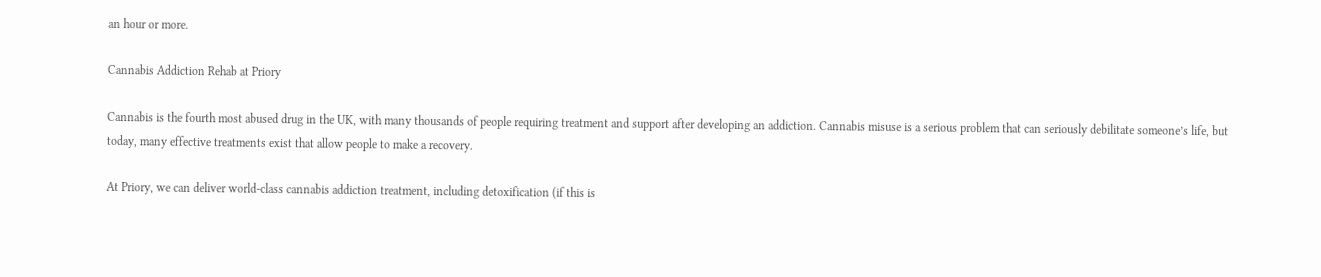an hour or more.

Cannabis Addiction Rehab at Priory

Cannabis is the fourth most abused drug in the UK, with many thousands of people requiring treatment and support after developing an addiction. Cannabis misuse is a serious problem that can seriously debilitate someone’s life, but today, many effective treatments exist that allow people to make a recovery.

At Priory, we can deliver world-class cannabis addiction treatment, including detoxification (if this is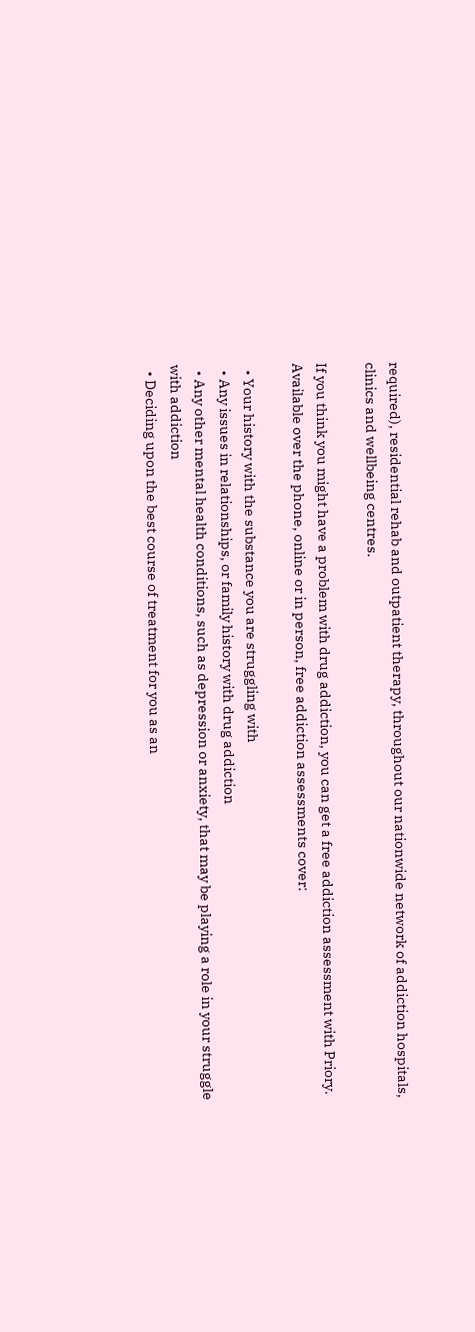required), residential rehab and outpatient therapy, throughout our nationwide network of addiction hospitals, clinics and wellbeing centres.

If you think you might have a problem with drug addiction, you can get a free addiction assessment with Priory. Available over the phone, online or in person, free addiction assessments cover:

  • Your history with the substance you are struggling with
  • Any issues in relationships, or family history with drug addiction
  • Any other mental health conditions, such as depression or anxiety, that may be playing a role in your struggle with addiction
  • Deciding upon the best course of treatment for you as an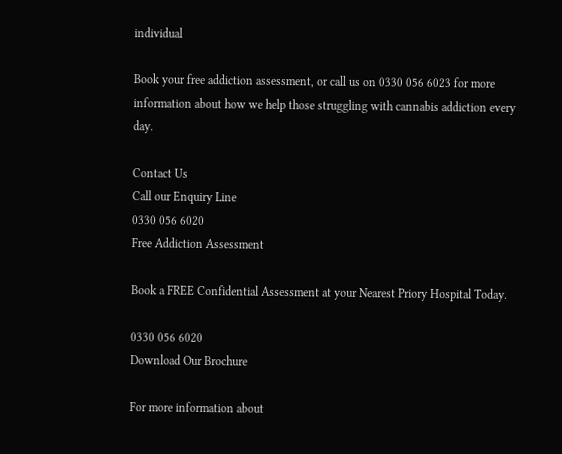individual

Book your free addiction assessment, or call us on 0330 056 6023 for more information about how we help those struggling with cannabis addiction every day.

Contact Us
Call our Enquiry Line
0330 056 6020
Free Addiction Assessment

Book a FREE Confidential Assessment at your Nearest Priory Hospital Today.

0330 056 6020
Download Our Brochure

For more information about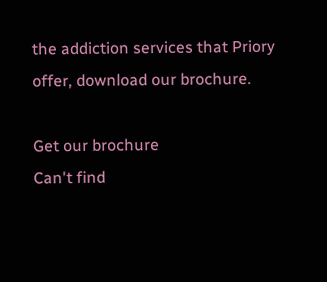the addiction services that Priory offer, download our brochure.

Get our brochure
Can't find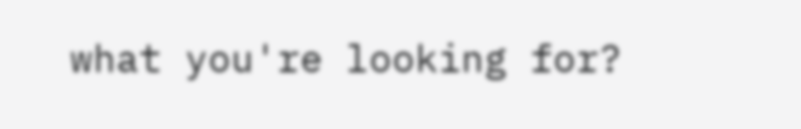what you're looking for?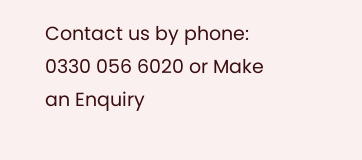Contact us by phone: 0330 056 6020 or Make an Enquiry